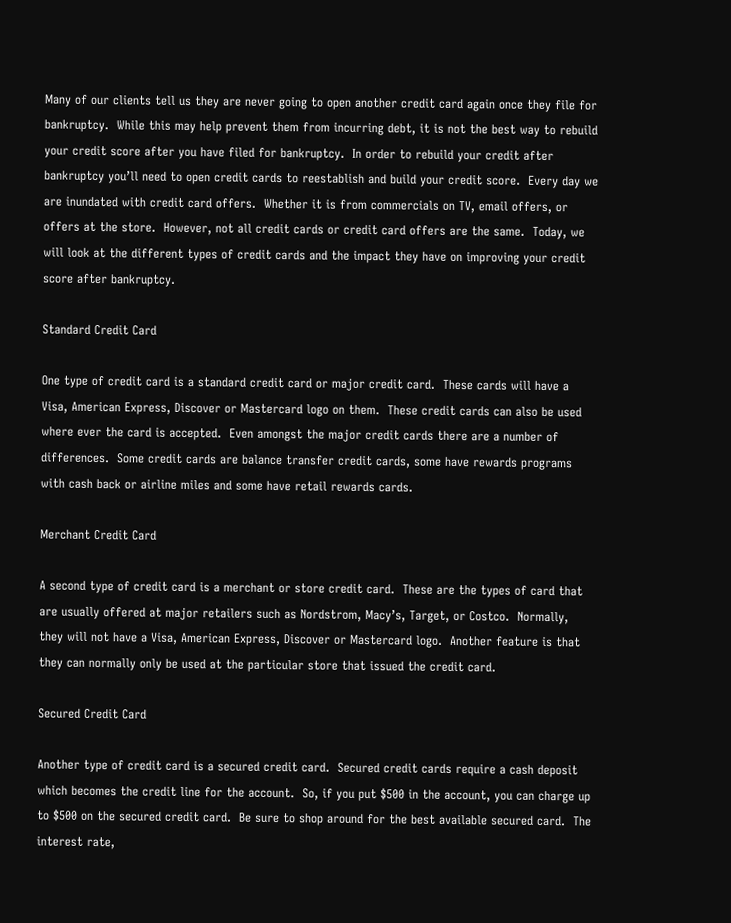Many of our clients tell us they are never going to open another credit card again once they file for bankruptcy.  While this may help prevent them from incurring debt, it is not the best way to rebuild your credit score after you have filed for bankruptcy.  In order to rebuild your credit after bankruptcy you’ll need to open credit cards to reestablish and build your credit score.  Every day we are inundated with credit card offers.  Whether it is from commercials on TV, email offers, or offers at the store.  However, not all credit cards or credit card offers are the same.  Today, we will look at the different types of credit cards and the impact they have on improving your credit score after bankruptcy.

Standard Credit Card

One type of credit card is a standard credit card or major credit card.  These cards will have a Visa, American Express, Discover or Mastercard logo on them.  These credit cards can also be used where ever the card is accepted.  Even amongst the major credit cards there are a number of differences.  Some credit cards are balance transfer credit cards, some have rewards programs with cash back or airline miles and some have retail rewards cards.

Merchant Credit Card

A second type of credit card is a merchant or store credit card.  These are the types of card that are usually offered at major retailers such as Nordstrom, Macy’s, Target, or Costco.  Normally, they will not have a Visa, American Express, Discover or Mastercard logo.  Another feature is that they can normally only be used at the particular store that issued the credit card.

Secured Credit Card

Another type of credit card is a secured credit card.  Secured credit cards require a cash deposit which becomes the credit line for the account.  So, if you put $500 in the account, you can charge up to $500 on the secured credit card.  Be sure to shop around for the best available secured card.  The interest rate,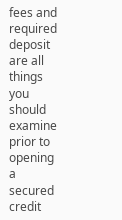fees and required deposit are all things you should examine prior to opening a secured credit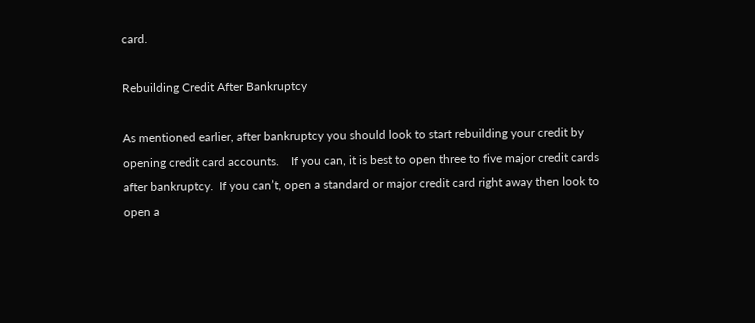card.

Rebuilding Credit After Bankruptcy

As mentioned earlier, after bankruptcy you should look to start rebuilding your credit by opening credit card accounts.    If you can, it is best to open three to five major credit cards after bankruptcy.  If you can’t, open a standard or major credit card right away then look to open a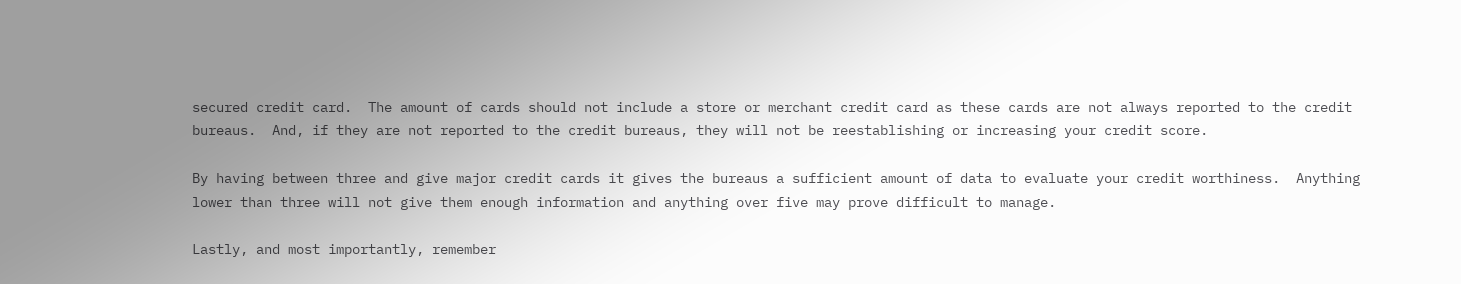secured credit card.  The amount of cards should not include a store or merchant credit card as these cards are not always reported to the credit bureaus.  And, if they are not reported to the credit bureaus, they will not be reestablishing or increasing your credit score.

By having between three and give major credit cards it gives the bureaus a sufficient amount of data to evaluate your credit worthiness.  Anything lower than three will not give them enough information and anything over five may prove difficult to manage.

Lastly, and most importantly, remember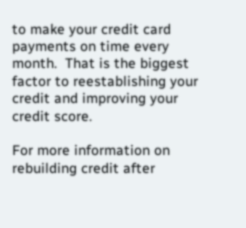to make your credit card payments on time every month.  That is the biggest factor to reestablishing your credit and improving your credit score.

For more information on rebuilding credit after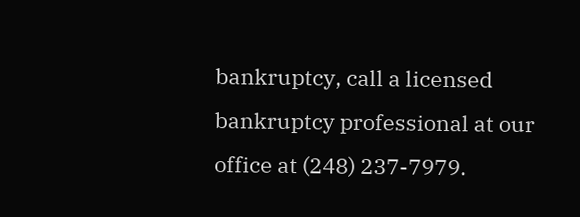bankruptcy, call a licensed bankruptcy professional at our office at (248) 237-7979.